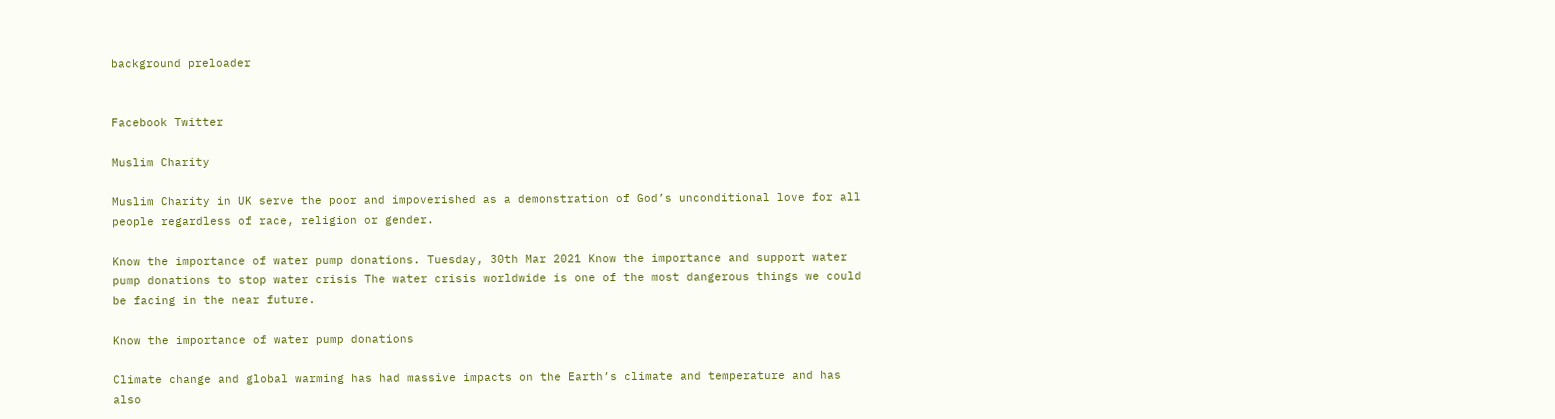background preloader


Facebook Twitter

Muslim Charity

Muslim Charity in UK serve the poor and impoverished as a demonstration of God’s unconditional love for all people regardless of race, religion or gender.

Know the importance of water pump donations. Tuesday, 30th Mar 2021 Know the importance and support water pump donations to stop water crisis The water crisis worldwide is one of the most dangerous things we could be facing in the near future.

Know the importance of water pump donations

Climate change and global warming has had massive impacts on the Earth’s climate and temperature and has also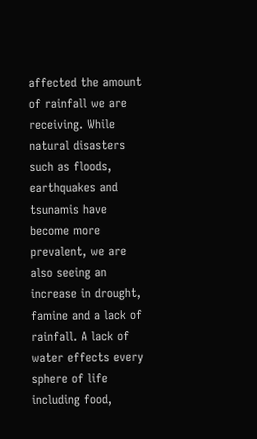affected the amount of rainfall we are receiving. While natural disasters such as floods, earthquakes and tsunamis have become more prevalent, we are also seeing an increase in drought, famine and a lack of rainfall. A lack of water effects every sphere of life including food,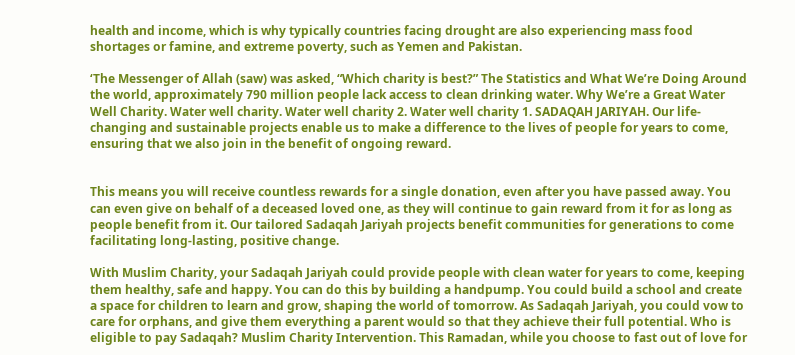health and income, which is why typically countries facing drought are also experiencing mass food shortages or famine, and extreme poverty, such as Yemen and Pakistan.

‘The Messenger of Allah (saw) was asked, “Which charity is best?” The Statistics and What We’re Doing Around the world, approximately 790 million people lack access to clean drinking water. Why We’re a Great Water Well Charity. Water well charity. Water well charity 2. Water well charity 1. SADAQAH JARIYAH. Our life-changing and sustainable projects enable us to make a difference to the lives of people for years to come, ensuring that we also join in the benefit of ongoing reward.


This means you will receive countless rewards for a single donation, even after you have passed away. You can even give on behalf of a deceased loved one, as they will continue to gain reward from it for as long as people benefit from it. Our tailored Sadaqah Jariyah projects benefit communities for generations to come facilitating long-lasting, positive change.

With Muslim Charity, your Sadaqah Jariyah could provide people with clean water for years to come, keeping them healthy, safe and happy. You can do this by building a handpump. You could build a school and create a space for children to learn and grow, shaping the world of tomorrow. As Sadaqah Jariyah, you could vow to care for orphans, and give them everything a parent would so that they achieve their full potential. Who is eligible to pay Sadaqah? Muslim Charity Intervention. This Ramadan, while you choose to fast out of love for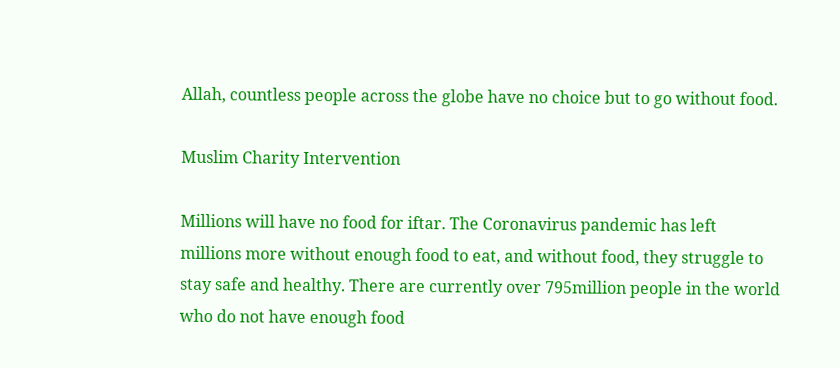Allah, countless people across the globe have no choice but to go without food.

Muslim Charity Intervention

Millions will have no food for iftar. The Coronavirus pandemic has left millions more without enough food to eat, and without food, they struggle to stay safe and healthy. There are currently over 795million people in the world who do not have enough food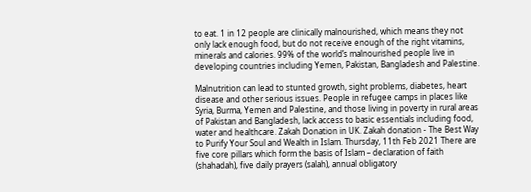to eat. 1 in 12 people are clinically malnourished, which means they not only lack enough food, but do not receive enough of the right vitamins, minerals and calories. 99% of the world’s malnourished people live in developing countries including Yemen, Pakistan, Bangladesh and Palestine.

Malnutrition can lead to stunted growth, sight problems, diabetes, heart disease and other serious issues. People in refugee camps in places like Syria, Burma, Yemen and Palestine, and those living in poverty in rural areas of Pakistan and Bangladesh, lack access to basic essentials including food, water and healthcare. Zakah Donation in UK. Zakah donation - The Best Way to Purify Your Soul and Wealth in Islam. Thursday, 11th Feb 2021 There are five core pillars which form the basis of Islam – declaration of faith (shahadah), five daily prayers (salah), annual obligatory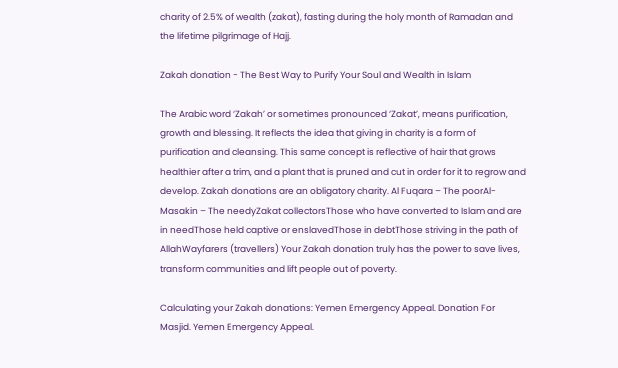charity of 2.5% of wealth (zakat), fasting during the holy month of Ramadan and the lifetime pilgrimage of Hajj.

Zakah donation - The Best Way to Purify Your Soul and Wealth in Islam

The Arabic word ‘Zakah’ or sometimes pronounced ‘Zakat’, means purification, growth and blessing. It reflects the idea that giving in charity is a form of purification and cleansing. This same concept is reflective of hair that grows healthier after a trim, and a plant that is pruned and cut in order for it to regrow and develop. Zakah donations are an obligatory charity. Al Fuqara – The poorAl-Masakin – The needyZakat collectorsThose who have converted to Islam and are in needThose held captive or enslavedThose in debtThose striving in the path of AllahWayfarers (travellers) Your Zakah donation truly has the power to save lives, transform communities and lift people out of poverty.

Calculating your Zakah donations: Yemen Emergency Appeal. Donation For Masjid. Yemen Emergency Appeal.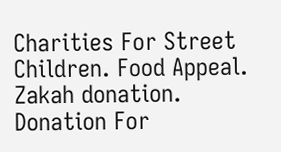Charities For Street Children. Food Appeal. Zakah donation. Donation For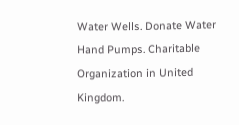Water Wells. Donate Water Hand Pumps. Charitable Organization in United Kingdom.